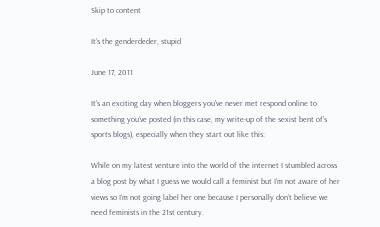Skip to content

It’s the genderdeder, stupid

June 17, 2011

It’s an exciting day when bloggers you’ve never met respond online to something you’ve posted (in this case, my write-up of the sexist bent of’s sports blogs), especially when they start out like this:

While on my latest venture into the world of the internet I stumbled across a blog post by what I guess we would call a feminist but I’m not aware of her views so I’m not going label her one because I personally don’t believe we need feminists in the 21st century.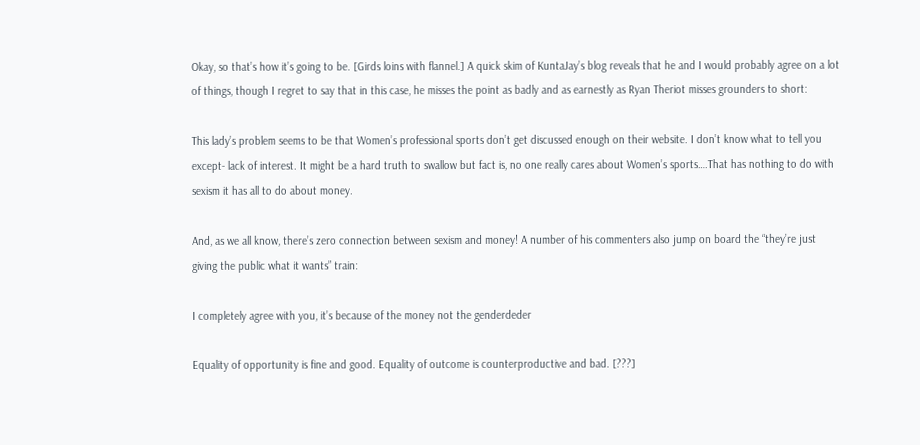Okay, so that’s how it’s going to be. [Girds loins with flannel.] A quick skim of KuntaJay’s blog reveals that he and I would probably agree on a lot of things, though I regret to say that in this case, he misses the point as badly and as earnestly as Ryan Theriot misses grounders to short:

This lady’s problem seems to be that Women’s professional sports don’t get discussed enough on their website. I don’t know what to tell you except- lack of interest. It might be a hard truth to swallow but fact is, no one really cares about Women’s sports….That has nothing to do with sexism it has all to do about money.

And, as we all know, there’s zero connection between sexism and money! A number of his commenters also jump on board the “they’re just giving the public what it wants” train:

I completely agree with you, it’s because of the money not the genderdeder

Equality of opportunity is fine and good. Equality of outcome is counterproductive and bad. [???]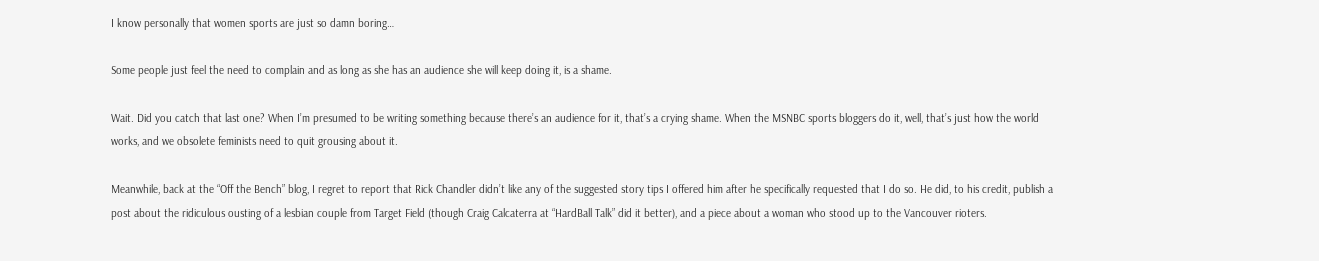I know personally that women sports are just so damn boring…

Some people just feel the need to complain and as long as she has an audience she will keep doing it, is a shame.

Wait. Did you catch that last one? When I’m presumed to be writing something because there’s an audience for it, that’s a crying shame. When the MSNBC sports bloggers do it, well, that’s just how the world works, and we obsolete feminists need to quit grousing about it.

Meanwhile, back at the “Off the Bench” blog, I regret to report that Rick Chandler didn’t like any of the suggested story tips I offered him after he specifically requested that I do so. He did, to his credit, publish a post about the ridiculous ousting of a lesbian couple from Target Field (though Craig Calcaterra at “HardBall Talk” did it better), and a piece about a woman who stood up to the Vancouver rioters.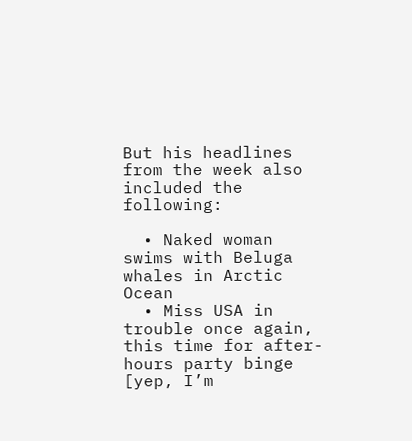But his headlines from the week also included the following:

  • Naked woman swims with Beluga whales in Arctic Ocean
  • Miss USA in trouble once again, this time for after-hours party binge [yep, I’m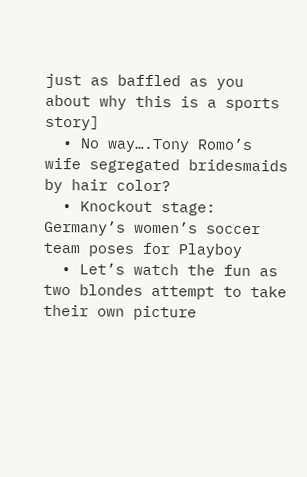just as baffled as you about why this is a sports story]
  • No way….Tony Romo’s wife segregated bridesmaids by hair color?
  • Knockout stage: Germany’s women’s soccer team poses for Playboy
  • Let’s watch the fun as two blondes attempt to take their own picture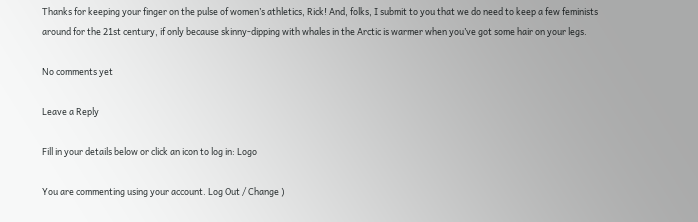Thanks for keeping your finger on the pulse of women’s athletics, Rick! And, folks, I submit to you that we do need to keep a few feminists around for the 21st century, if only because skinny-dipping with whales in the Arctic is warmer when you’ve got some hair on your legs.

No comments yet

Leave a Reply

Fill in your details below or click an icon to log in: Logo

You are commenting using your account. Log Out / Change )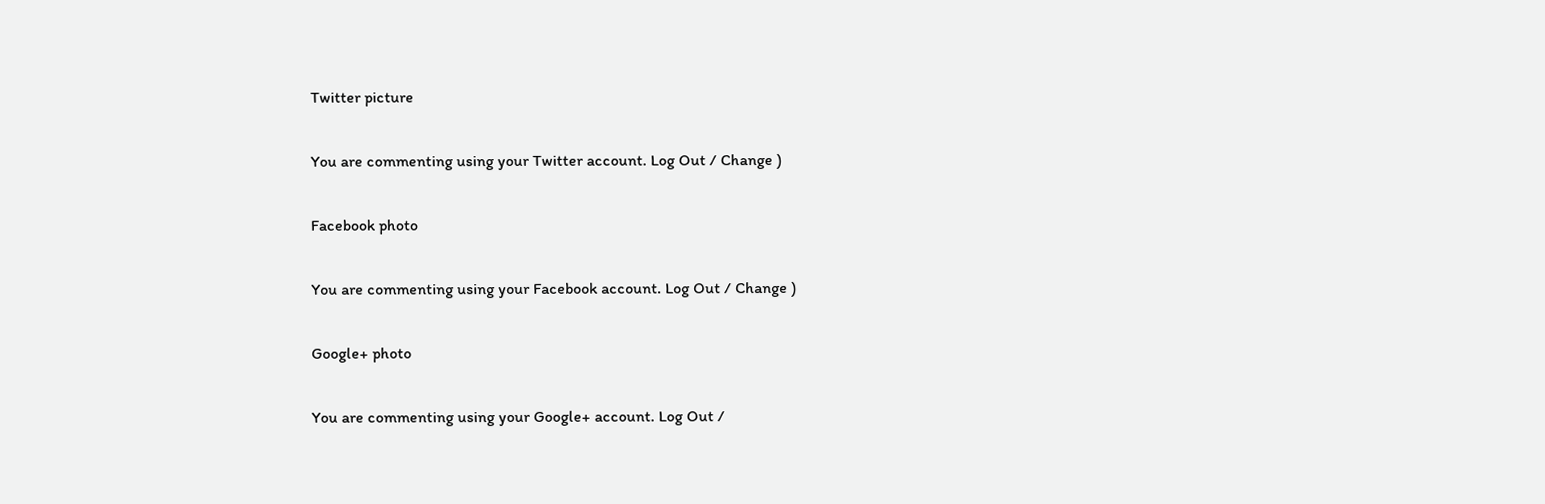Twitter picture

You are commenting using your Twitter account. Log Out / Change )

Facebook photo

You are commenting using your Facebook account. Log Out / Change )

Google+ photo

You are commenting using your Google+ account. Log Out /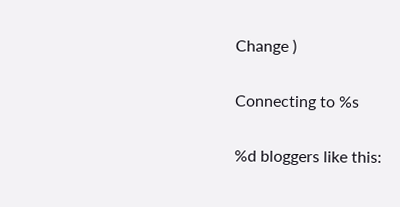Change )

Connecting to %s

%d bloggers like this: